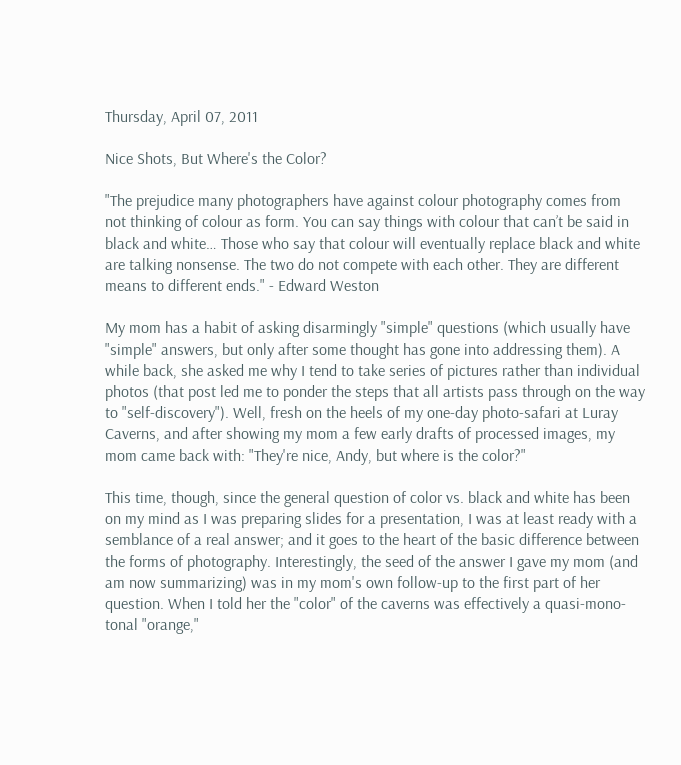Thursday, April 07, 2011

Nice Shots, But Where's the Color?

"The prejudice many photographers have against colour photography comes from not thinking of colour as form. You can say things with colour that can’t be said in black and white… Those who say that colour will eventually replace black and white are talking nonsense. The two do not compete with each other. They are different means to different ends." - Edward Weston

My mom has a habit of asking disarmingly "simple" questions (which usually have "simple" answers, but only after some thought has gone into addressing them). A while back, she asked me why I tend to take series of pictures rather than individual photos (that post led me to ponder the steps that all artists pass through on the way to "self-discovery"). Well, fresh on the heels of my one-day photo-safari at Luray Caverns, and after showing my mom a few early drafts of processed images, my mom came back with: "They're nice, Andy, but where is the color?"

This time, though, since the general question of color vs. black and white has been on my mind as I was preparing slides for a presentation, I was at least ready with a semblance of a real answer; and it goes to the heart of the basic difference between the forms of photography. Interestingly, the seed of the answer I gave my mom (and am now summarizing) was in my mom's own follow-up to the first part of her question. When I told her the "color" of the caverns was effectively a quasi-mono-tonal "orange,"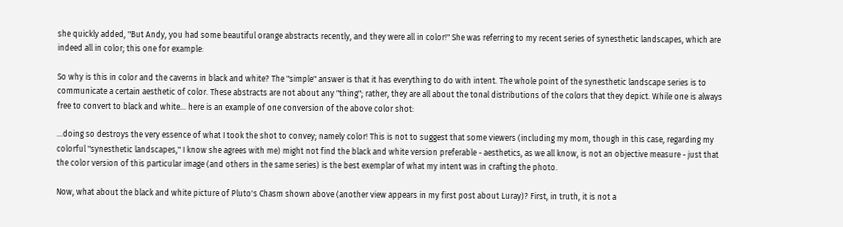she quickly added, "But Andy, you had some beautiful orange abstracts recently, and they were all in color!" She was referring to my recent series of synesthetic landscapes, which are indeed all in color; this one for example:

So why is this in color and the caverns in black and white? The "simple" answer is that it has everything to do with intent. The whole point of the synesthetic landscape series is to communicate a certain aesthetic of color. These abstracts are not about any "thing"; rather, they are all about the tonal distributions of the colors that they depict. While one is always free to convert to black and white... here is an example of one conversion of the above color shot:

...doing so destroys the very essence of what I took the shot to convey; namely color! This is not to suggest that some viewers (including my mom, though in this case, regarding my colorful "synesthetic landscapes," I know she agrees with me) might not find the black and white version preferable - aesthetics, as we all know, is not an objective measure - just that the color version of this particular image (and others in the same series) is the best exemplar of what my intent was in crafting the photo.

Now, what about the black and white picture of Pluto's Chasm shown above (another view appears in my first post about Luray)? First, in truth, it is not a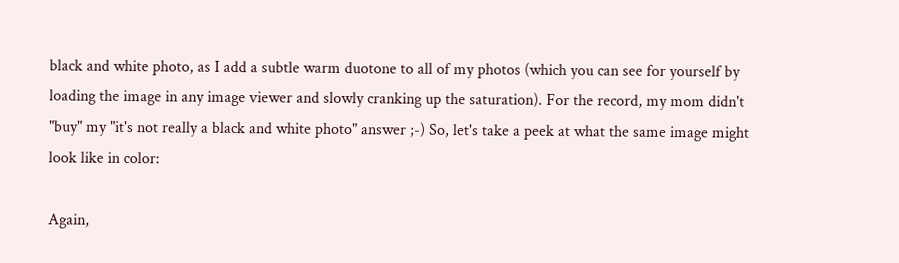black and white photo, as I add a subtle warm duotone to all of my photos (which you can see for yourself by loading the image in any image viewer and slowly cranking up the saturation). For the record, my mom didn't "buy" my "it's not really a black and white photo" answer ;-) So, let's take a peek at what the same image might look like in color:

Again,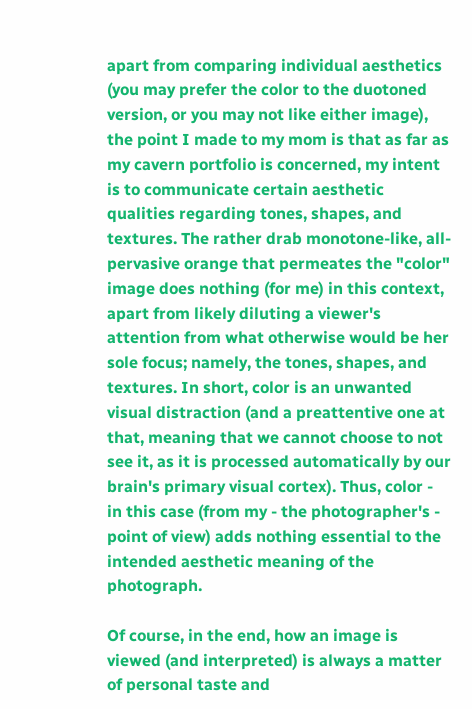apart from comparing individual aesthetics (you may prefer the color to the duotoned version, or you may not like either image), the point I made to my mom is that as far as my cavern portfolio is concerned, my intent is to communicate certain aesthetic qualities regarding tones, shapes, and textures. The rather drab monotone-like, all-pervasive orange that permeates the "color" image does nothing (for me) in this context, apart from likely diluting a viewer's attention from what otherwise would be her sole focus; namely, the tones, shapes, and textures. In short, color is an unwanted visual distraction (and a preattentive one at that, meaning that we cannot choose to not see it, as it is processed automatically by our brain's primary visual cortex). Thus, color - in this case (from my - the photographer's - point of view) adds nothing essential to the intended aesthetic meaning of the photograph.

Of course, in the end, how an image is viewed (and interpreted) is always a matter of personal taste and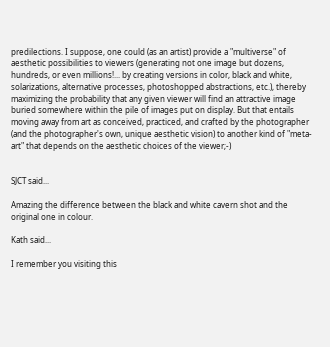predilections. I suppose, one could (as an artist) provide a "multiverse" of aesthetic possibilities to viewers (generating not one image but dozens, hundreds, or even millions!... by creating versions in color, black and white, solarizations, alternative processes, photoshopped abstractions, etc.), thereby maximizing the probability that any given viewer will find an attractive image buried somewhere within the pile of images put on display. But that entails moving away from art as conceived, practiced, and crafted by the photographer (and the photographer's own, unique aesthetic vision) to another kind of "meta-art" that depends on the aesthetic choices of the viewer;-)


SJCT said...

Amazing the difference between the black and white cavern shot and the original one in colour.

Kath said...

I remember you visiting this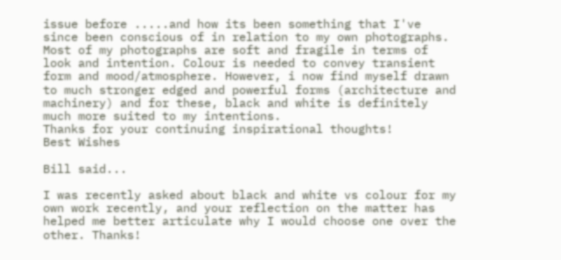issue before .....and how its been something that I've since been conscious of in relation to my own photographs. Most of my photographs are soft and fragile in terms of look and intention. Colour is needed to convey transient form and mood/atmosphere. However, i now find myself drawn to much stronger edged and powerful forms (architecture and machinery) and for these, black and white is definitely much more suited to my intentions.
Thanks for your continuing inspirational thoughts!
Best Wishes

Bill said...

I was recently asked about black and white vs colour for my own work recently, and your reflection on the matter has helped me better articulate why I would choose one over the other. Thanks!